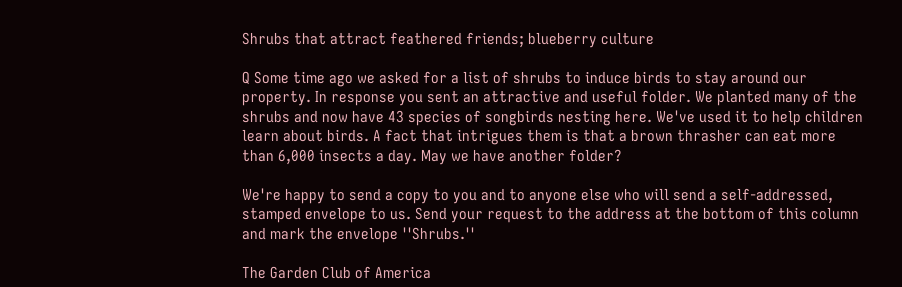Shrubs that attract feathered friends; blueberry culture

Q Some time ago we asked for a list of shrubs to induce birds to stay around our property. In response you sent an attractive and useful folder. We planted many of the shrubs and now have 43 species of songbirds nesting here. We've used it to help children learn about birds. A fact that intrigues them is that a brown thrasher can eat more than 6,000 insects a day. May we have another folder?

We're happy to send a copy to you and to anyone else who will send a self-addressed, stamped envelope to us. Send your request to the address at the bottom of this column and mark the envelope ''Shrubs.''

The Garden Club of America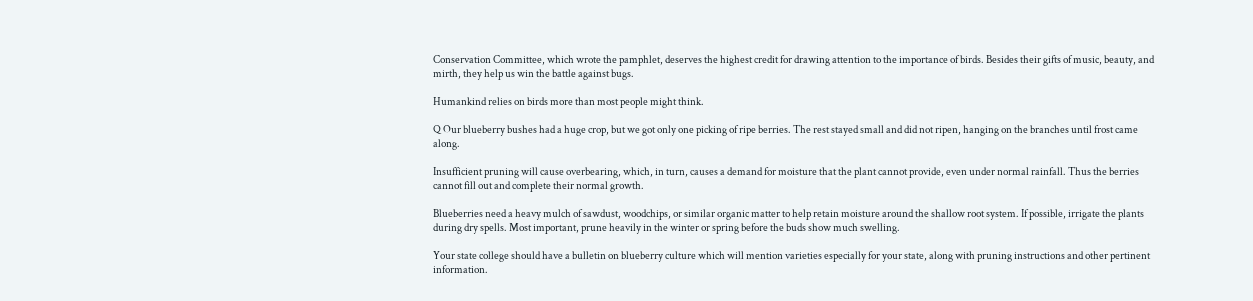Conservation Committee, which wrote the pamphlet, deserves the highest credit for drawing attention to the importance of birds. Besides their gifts of music, beauty, and mirth, they help us win the battle against bugs.

Humankind relies on birds more than most people might think.

Q Our blueberry bushes had a huge crop, but we got only one picking of ripe berries. The rest stayed small and did not ripen, hanging on the branches until frost came along.

Insufficient pruning will cause overbearing, which, in turn, causes a demand for moisture that the plant cannot provide, even under normal rainfall. Thus the berries cannot fill out and complete their normal growth.

Blueberries need a heavy mulch of sawdust, woodchips, or similar organic matter to help retain moisture around the shallow root system. If possible, irrigate the plants during dry spells. Most important, prune heavily in the winter or spring before the buds show much swelling.

Your state college should have a bulletin on blueberry culture which will mention varieties especially for your state, along with pruning instructions and other pertinent information.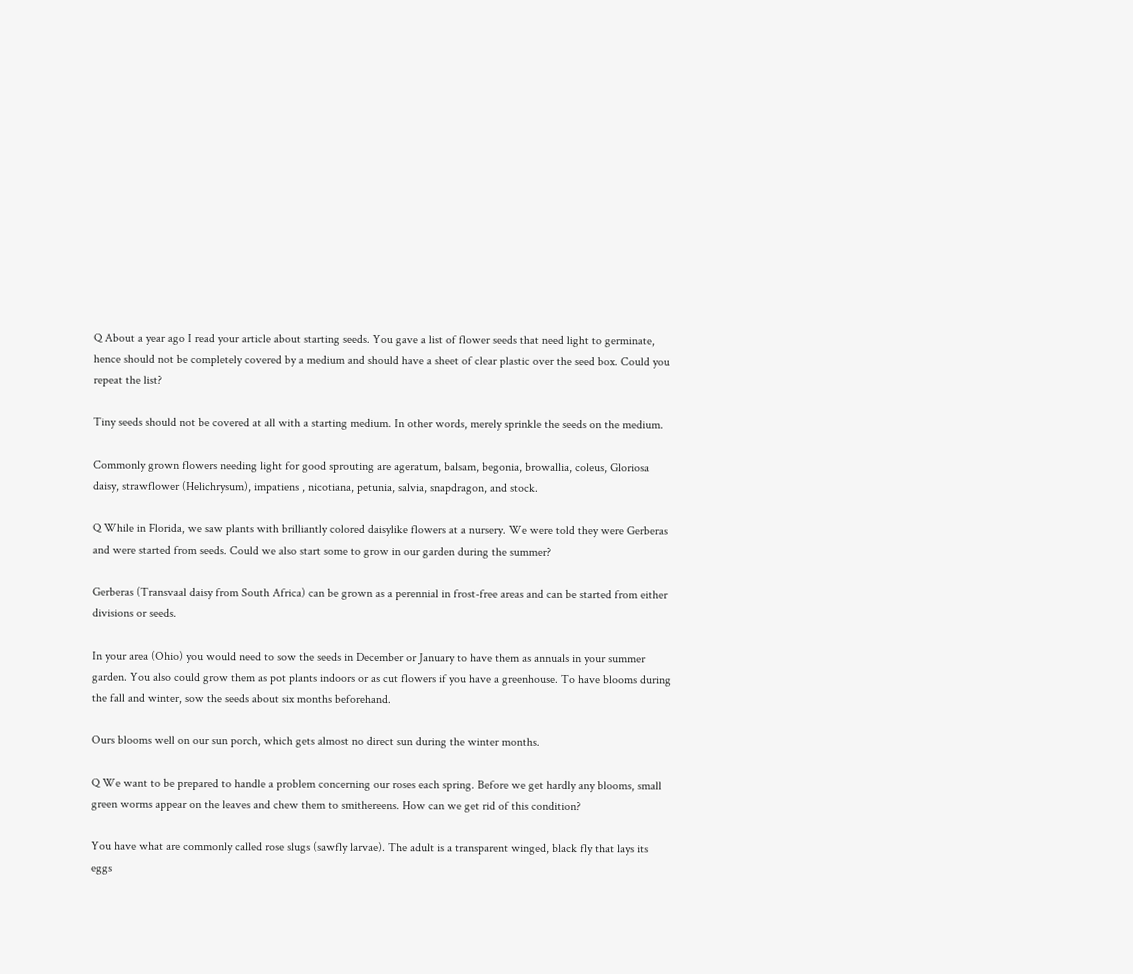Q About a year ago I read your article about starting seeds. You gave a list of flower seeds that need light to germinate, hence should not be completely covered by a medium and should have a sheet of clear plastic over the seed box. Could you repeat the list?

Tiny seeds should not be covered at all with a starting medium. In other words, merely sprinkle the seeds on the medium.

Commonly grown flowers needing light for good sprouting are ageratum, balsam, begonia, browallia, coleus, Gloriosa daisy, strawflower (Helichrysum), impatiens , nicotiana, petunia, salvia, snapdragon, and stock.

Q While in Florida, we saw plants with brilliantly colored daisylike flowers at a nursery. We were told they were Gerberas and were started from seeds. Could we also start some to grow in our garden during the summer?

Gerberas (Transvaal daisy from South Africa) can be grown as a perennial in frost-free areas and can be started from either divisions or seeds.

In your area (Ohio) you would need to sow the seeds in December or January to have them as annuals in your summer garden. You also could grow them as pot plants indoors or as cut flowers if you have a greenhouse. To have blooms during the fall and winter, sow the seeds about six months beforehand.

Ours blooms well on our sun porch, which gets almost no direct sun during the winter months.

Q We want to be prepared to handle a problem concerning our roses each spring. Before we get hardly any blooms, small green worms appear on the leaves and chew them to smithereens. How can we get rid of this condition?

You have what are commonly called rose slugs (sawfly larvae). The adult is a transparent winged, black fly that lays its eggs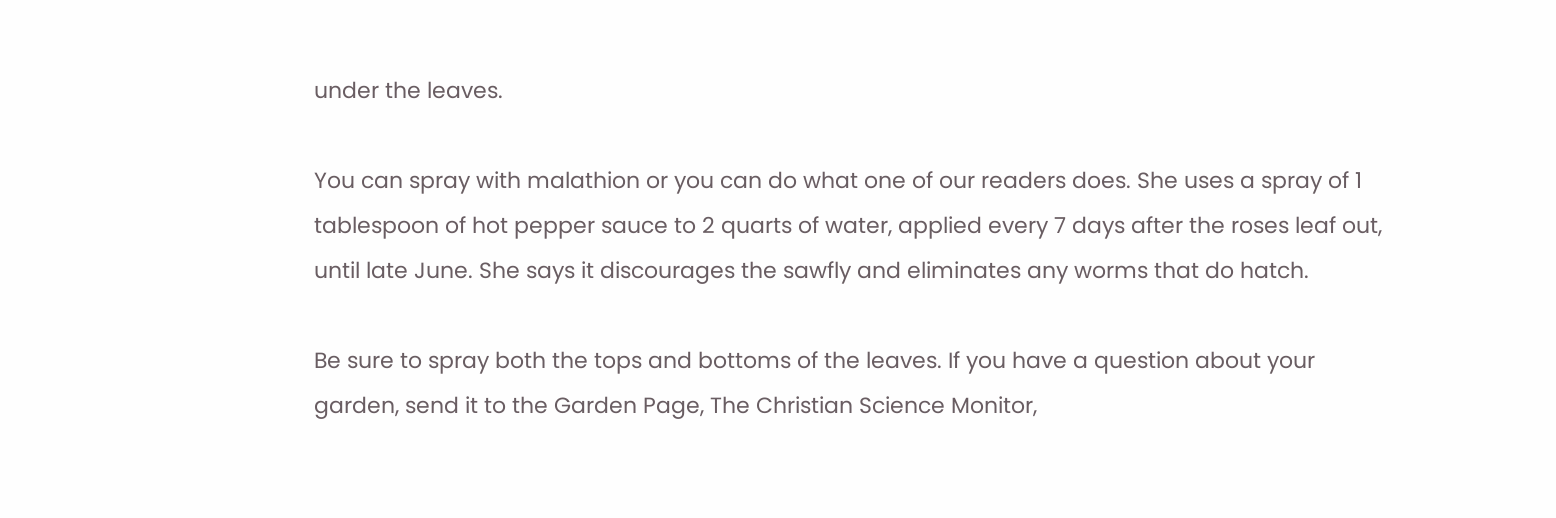under the leaves.

You can spray with malathion or you can do what one of our readers does. She uses a spray of 1 tablespoon of hot pepper sauce to 2 quarts of water, applied every 7 days after the roses leaf out, until late June. She says it discourages the sawfly and eliminates any worms that do hatch.

Be sure to spray both the tops and bottoms of the leaves. If you have a question about your garden, send it to the Garden Page, The Christian Science Monitor,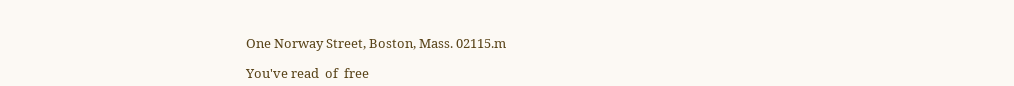One Norway Street, Boston, Mass. 02115.m

You've read  of  free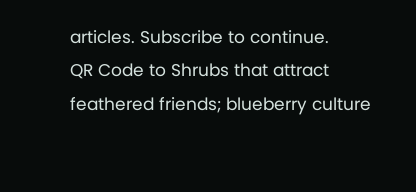articles. Subscribe to continue.
QR Code to Shrubs that attract feathered friends; blueberry culture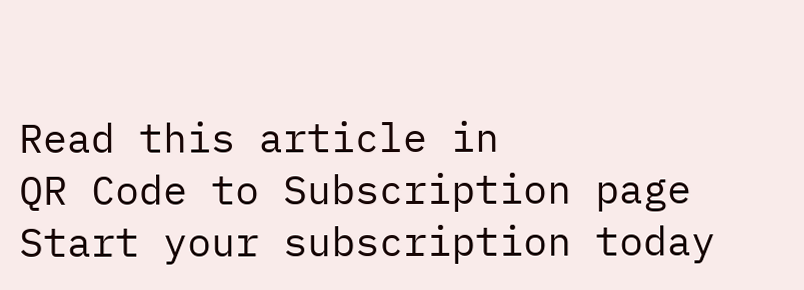Read this article in
QR Code to Subscription page
Start your subscription today